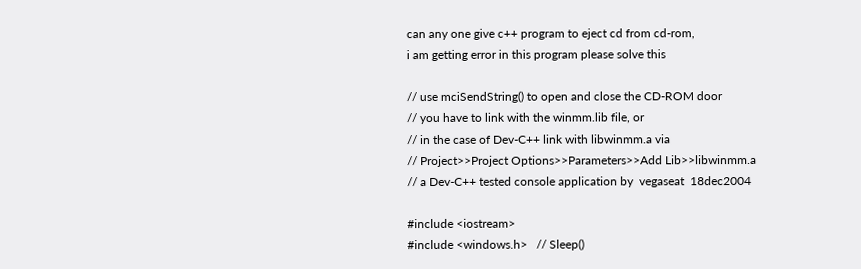can any one give c++ program to eject cd from cd-rom,
i am getting error in this program please solve this

// use mciSendString() to open and close the CD-ROM door
// you have to link with the winmm.lib file, or
// in the case of Dev-C++ link with libwinmm.a via
// Project>>Project Options>>Parameters>>Add Lib>>libwinmm.a
// a Dev-C++ tested console application by  vegaseat  18dec2004

#include <iostream>
#include <windows.h>   // Sleep()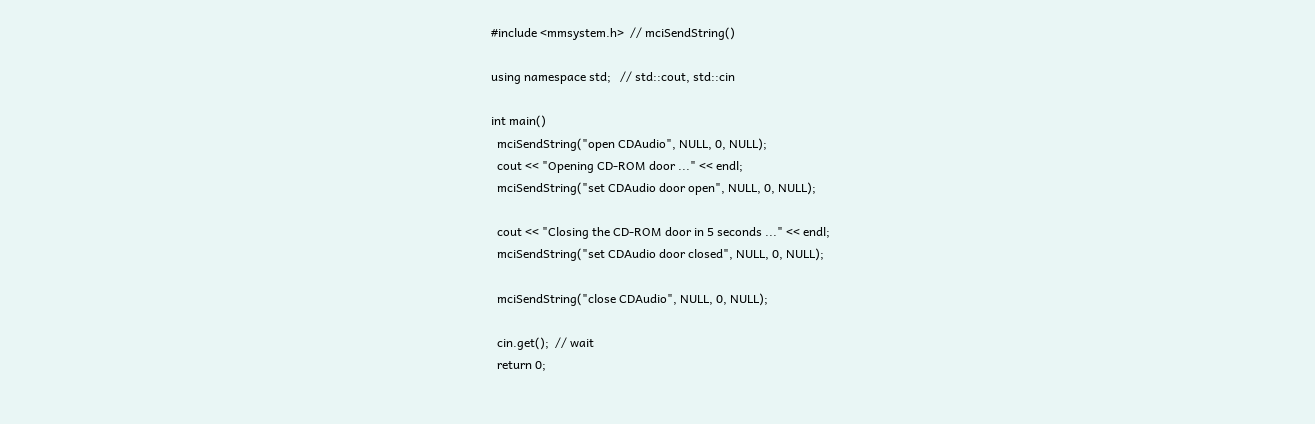#include <mmsystem.h>  // mciSendString()

using namespace std;   // std::cout, std::cin

int main()
  mciSendString("open CDAudio", NULL, 0, NULL);
  cout << "Opening CD-ROM door ..." << endl;
  mciSendString("set CDAudio door open", NULL, 0, NULL);

  cout << "Closing the CD-ROM door in 5 seconds ..." << endl;
  mciSendString("set CDAudio door closed", NULL, 0, NULL);

  mciSendString("close CDAudio", NULL, 0, NULL);

  cin.get();  // wait
  return 0;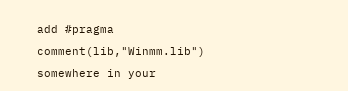add #pragma comment(lib,"Winmm.lib") somewhere in your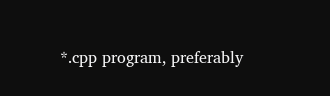*.cpp program, preferably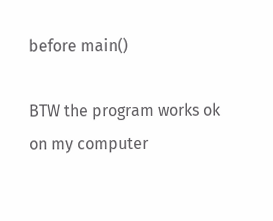before main()

BTW the program works ok on my computer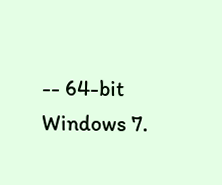-- 64-bit Windows 7.